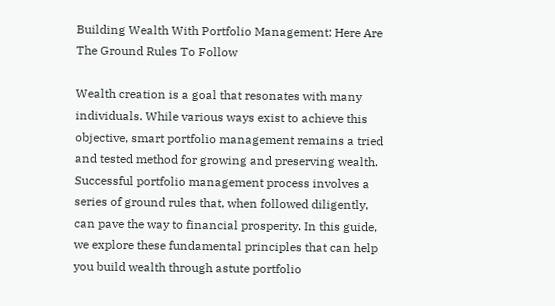Building Wealth With Portfolio Management: Here Are The Ground Rules To Follow

Wealth creation is a goal that resonates with many individuals. While various ways exist to achieve this objective, smart portfolio management remains a tried and tested method for growing and preserving wealth. Successful portfolio management process involves a series of ground rules that, when followed diligently, can pave the way to financial prosperity. In this guide, we explore these fundamental principles that can help you build wealth through astute portfolio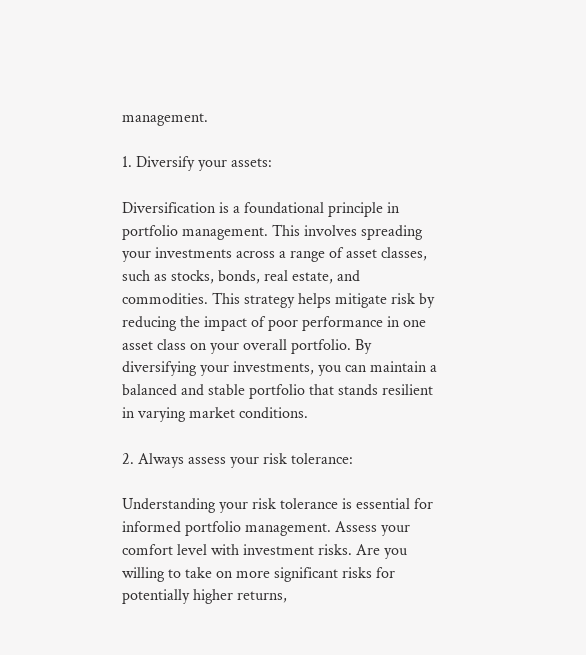management.

1. Diversify your assets:

Diversification is a foundational principle in portfolio management. This involves spreading your investments across a range of asset classes, such as stocks, bonds, real estate, and commodities. This strategy helps mitigate risk by reducing the impact of poor performance in one asset class on your overall portfolio. By diversifying your investments, you can maintain a balanced and stable portfolio that stands resilient in varying market conditions.

2. Always assess your risk tolerance:

Understanding your risk tolerance is essential for informed portfolio management. Assess your comfort level with investment risks. Are you willing to take on more significant risks for potentially higher returns,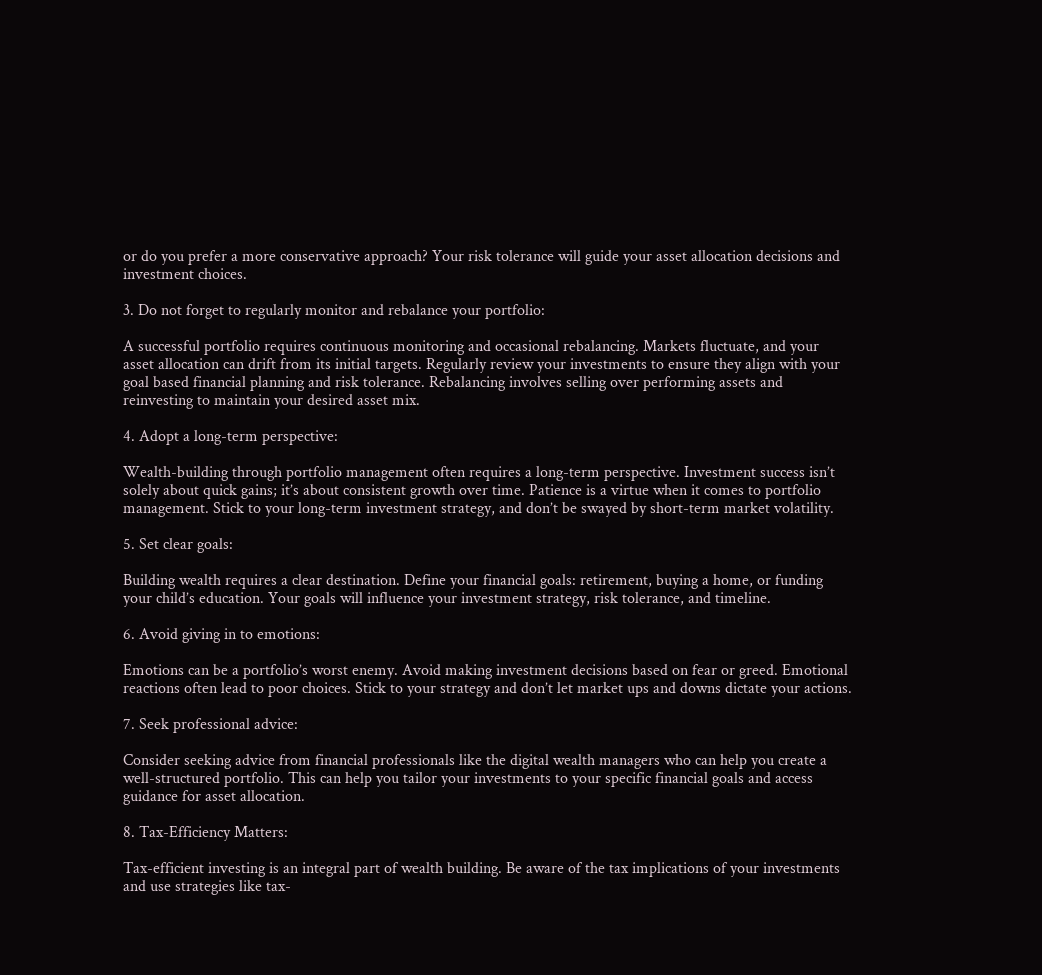or do you prefer a more conservative approach? Your risk tolerance will guide your asset allocation decisions and investment choices.

3. Do not forget to regularly monitor and rebalance your portfolio:

A successful portfolio requires continuous monitoring and occasional rebalancing. Markets fluctuate, and your asset allocation can drift from its initial targets. Regularly review your investments to ensure they align with your goal based financial planning and risk tolerance. Rebalancing involves selling over performing assets and reinvesting to maintain your desired asset mix.

4. Adopt a long-term perspective:

Wealth-building through portfolio management often requires a long-term perspective. Investment success isn’t solely about quick gains; it’s about consistent growth over time. Patience is a virtue when it comes to portfolio management. Stick to your long-term investment strategy, and don’t be swayed by short-term market volatility.

5. Set clear goals:

Building wealth requires a clear destination. Define your financial goals: retirement, buying a home, or funding your child’s education. Your goals will influence your investment strategy, risk tolerance, and timeline.

6. Avoid giving in to emotions:

Emotions can be a portfolio’s worst enemy. Avoid making investment decisions based on fear or greed. Emotional reactions often lead to poor choices. Stick to your strategy and don’t let market ups and downs dictate your actions.

7. Seek professional advice:

Consider seeking advice from financial professionals like the digital wealth managers who can help you create a well-structured portfolio. This can help you tailor your investments to your specific financial goals and access guidance for asset allocation.

8. Tax-Efficiency Matters:

Tax-efficient investing is an integral part of wealth building. Be aware of the tax implications of your investments and use strategies like tax-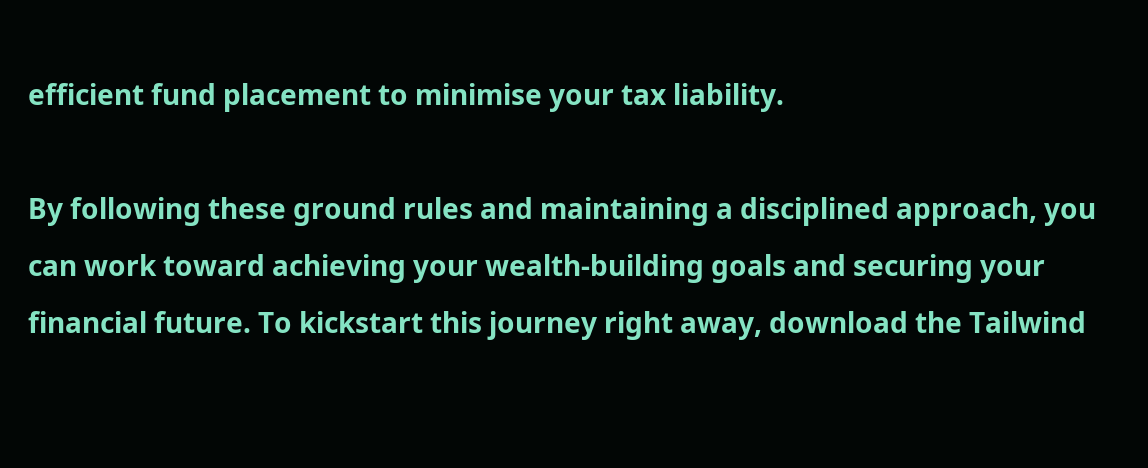efficient fund placement to minimise your tax liability.

By following these ground rules and maintaining a disciplined approach, you can work toward achieving your wealth-building goals and securing your financial future. To kickstart this journey right away, download the Tailwind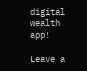digital wealth app!

Leave a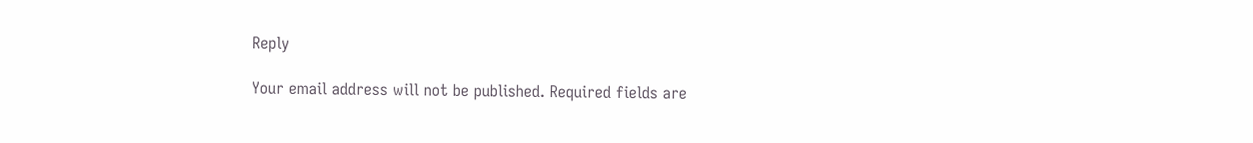Reply

Your email address will not be published. Required fields are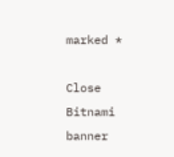marked *

Close Bitnami banner